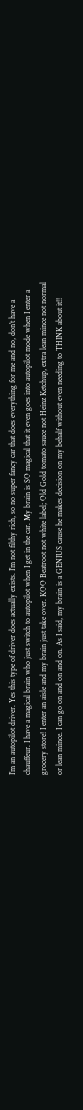I’m an autopilot driver. Yes this type of driver does actually exists. I’m not filthy rich, so no super fancy car that does everything for me and no, don’t have a chauffeur. I have a magical brain who just switch to autopilot when I get in the car. My brain is SO magical that it even goes into autopilot mode when I enter a grocery store! I enter an aisle and my brain just take over. KOO Beatroot not white label; Old Gold tomato sauce not Heinz Ketchup, extra lean mince not normal or lean mince. I can go on and on and on. As I said, my brain is a GENIUS cause he makes decision on my behalf without even needing to THINK about it!!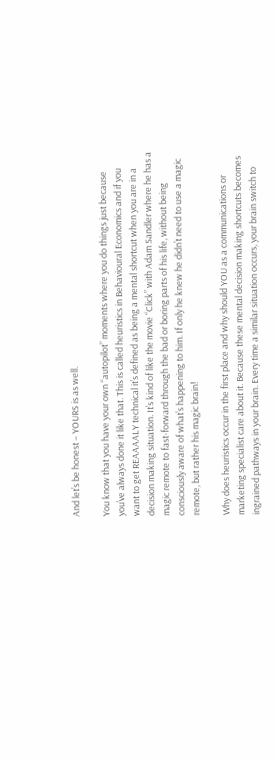And let’s be honest – YOURS is as well.

You know that you have your own “autopilot” moments where you do things just because you’ve always done it like that. This is called heuristics in Behavioural Economics and if you want to get REAAAALY technical it’s defined as being a mental shortcut when you are in a decision making situation. It’s kind of like the movie “Click” with Adam Sandler where he has a magic remote to fast-forward through the bad or boring parts of his life, without being consciously aware of what’s happening to him. If only he knew he didn’t need to use a magic remote, but rather his magic brain!

Why does heuristics occur in the first place and why should YOU as a communications or marketing specialist care about it. Because these mental decision making shortcuts becomes ingrained pathways in your brain. Every time a similar situation occurs, your brain switch to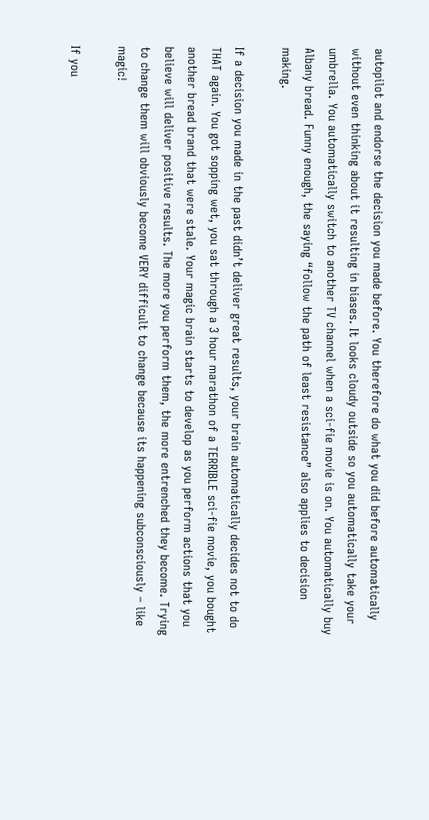autopilot and endorse the decision you made before. You therefore do what you did before automatically without even thinking about it resulting in biases. It looks cloudy outside so you automatically take your umbrella. You automatically switch to another TV channel when a sci-fie movie is on. You automatically buy Albany bread. Funny enough, the saying “follow the path of least resistance” also applies to decision making.

If a decision you made in the past didn’t deliver great results, your brain automatically decides not to do THAT again. You got sopping wet, you sat through a 3 hour marathon of a TERRIBLE sci-fie movie, you bought another bread brand that were stale. Your magic brain starts to develop as you perform actions that you believe will deliver positive results. The more you perform them, the more entrenched they become. Trying to change them will obviously become VERY difficult to change because its happening subconsciously – like magic!

If you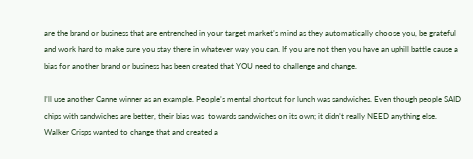are the brand or business that are entrenched in your target market’s mind as they automatically choose you, be grateful and work hard to make sure you stay there in whatever way you can. If you are not then you have an uphill battle cause a bias for another brand or business has been created that YOU need to challenge and change.

I’ll use another Canne winner as an example. People’s mental shortcut for lunch was sandwiches. Even though people SAID chips with sandwiches are better, their bias was  towards sandwiches on its own; it didn’t really NEED anything else. Walker Crisps wanted to change that and created a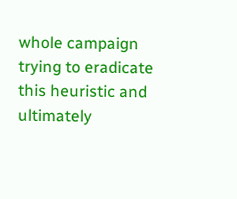whole campaign trying to eradicate this heuristic and ultimately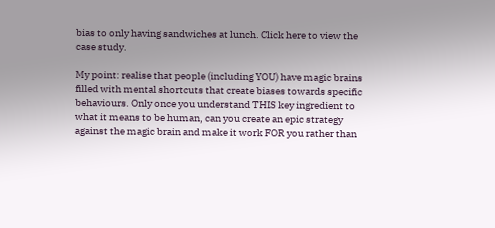bias to only having sandwiches at lunch. Click here to view the case study.

My point: realise that people (including YOU) have magic brains filled with mental shortcuts that create biases towards specific behaviours. Only once you understand THIS key ingredient to what it means to be human, can you create an epic strategy against the magic brain and make it work FOR you rather than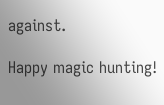against.

Happy magic hunting!